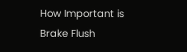How Important is Brake Flush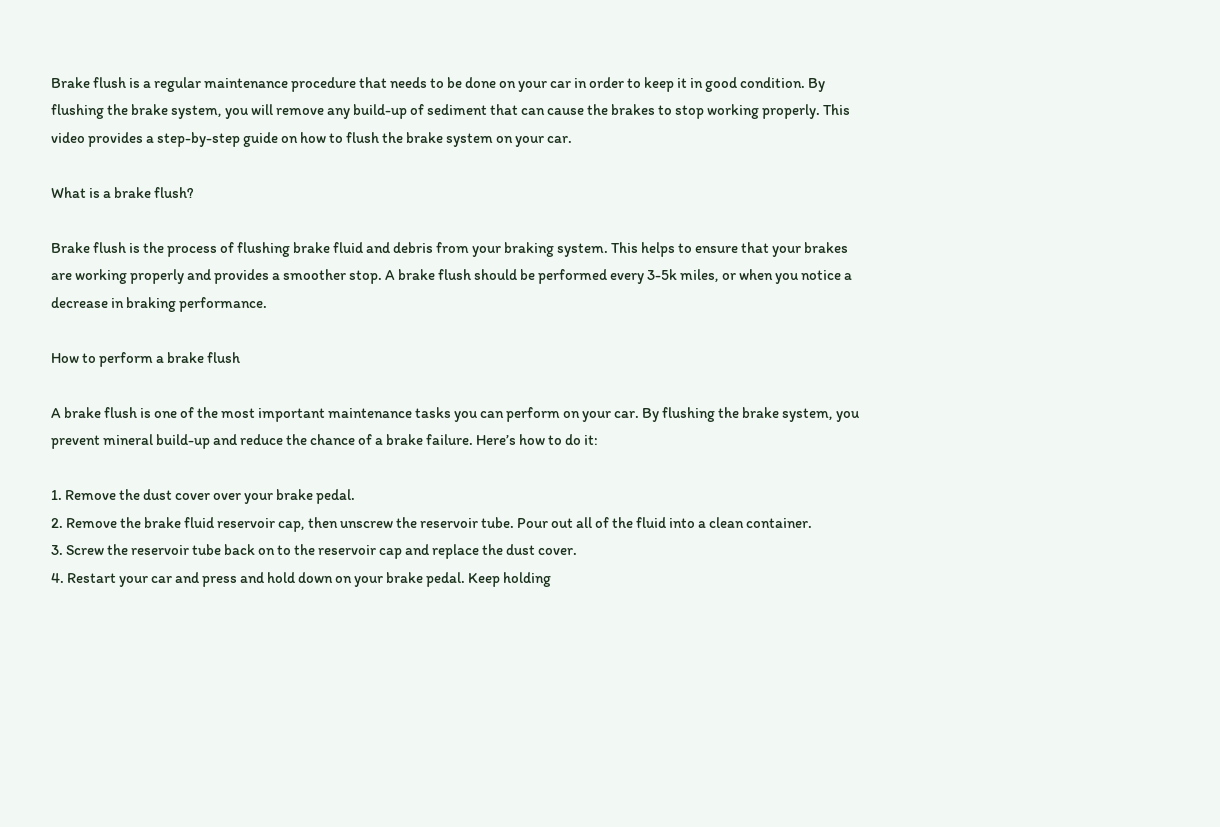Brake flush is a regular maintenance procedure that needs to be done on your car in order to keep it in good condition. By flushing the brake system, you will remove any build-up of sediment that can cause the brakes to stop working properly. This video provides a step-by-step guide on how to flush the brake system on your car.

What is a brake flush?

Brake flush is the process of flushing brake fluid and debris from your braking system. This helps to ensure that your brakes are working properly and provides a smoother stop. A brake flush should be performed every 3-5k miles, or when you notice a decrease in braking performance.

How to perform a brake flush

A brake flush is one of the most important maintenance tasks you can perform on your car. By flushing the brake system, you prevent mineral build-up and reduce the chance of a brake failure. Here’s how to do it:

1. Remove the dust cover over your brake pedal.
2. Remove the brake fluid reservoir cap, then unscrew the reservoir tube. Pour out all of the fluid into a clean container.
3. Screw the reservoir tube back on to the reservoir cap and replace the dust cover.
4. Restart your car and press and hold down on your brake pedal. Keep holding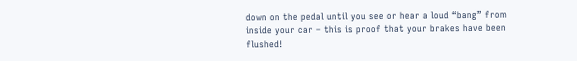down on the pedal until you see or hear a loud “bang” from inside your car – this is proof that your brakes have been flushed!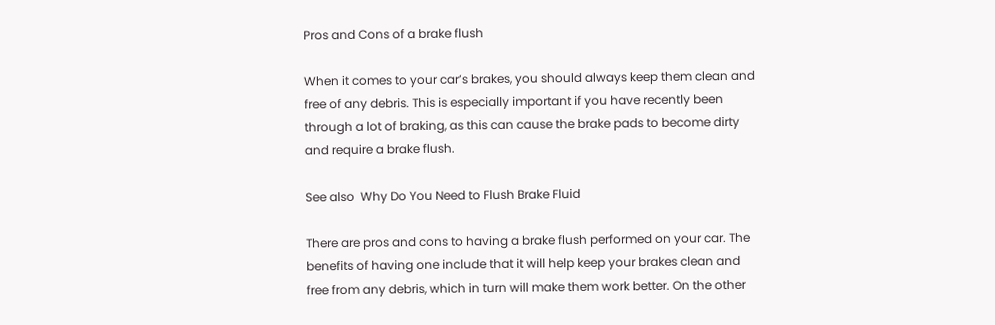Pros and Cons of a brake flush

When it comes to your car’s brakes, you should always keep them clean and free of any debris. This is especially important if you have recently been through a lot of braking, as this can cause the brake pads to become dirty and require a brake flush.

See also  Why Do You Need to Flush Brake Fluid

There are pros and cons to having a brake flush performed on your car. The benefits of having one include that it will help keep your brakes clean and free from any debris, which in turn will make them work better. On the other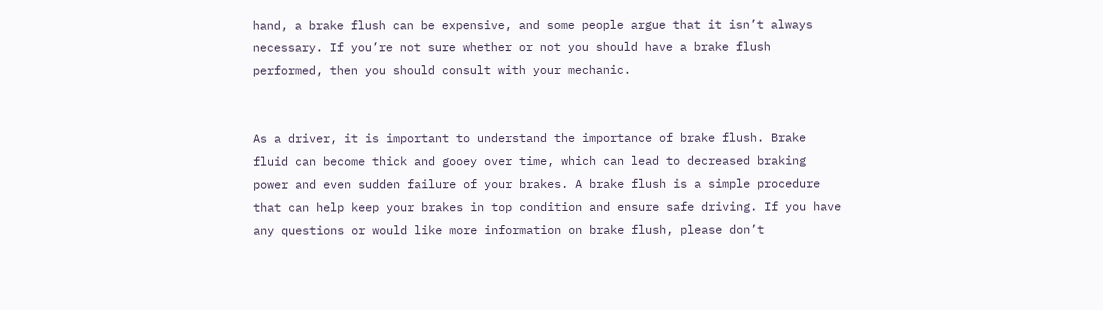hand, a brake flush can be expensive, and some people argue that it isn’t always necessary. If you’re not sure whether or not you should have a brake flush performed, then you should consult with your mechanic.


As a driver, it is important to understand the importance of brake flush. Brake fluid can become thick and gooey over time, which can lead to decreased braking power and even sudden failure of your brakes. A brake flush is a simple procedure that can help keep your brakes in top condition and ensure safe driving. If you have any questions or would like more information on brake flush, please don’t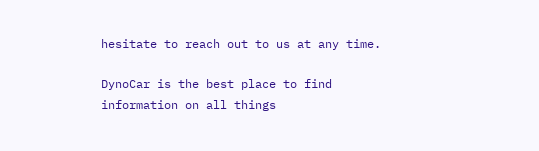hesitate to reach out to us at any time.

DynoCar is the best place to find information on all things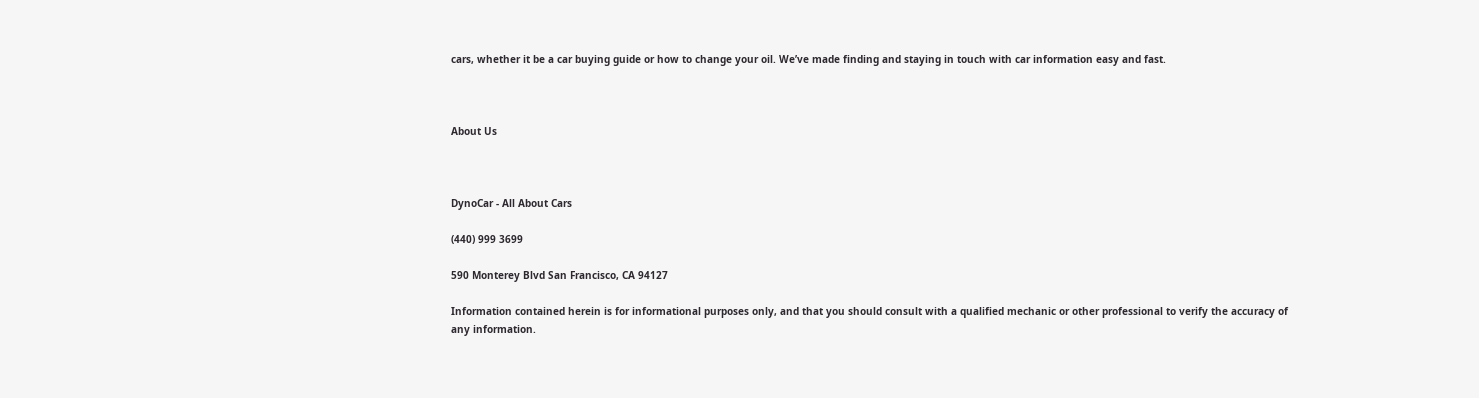cars, whether it be a car buying guide or how to change your oil. We’ve made finding and staying in touch with car information easy and fast.



About Us



DynoCar - All About Cars

(440) 999 3699

590 Monterey Blvd San Francisco, CA 94127

Information contained herein is for informational purposes only, and that you should consult with a qualified mechanic or other professional to verify the accuracy of any information.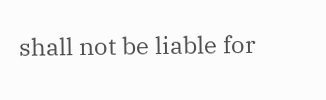shall not be liable for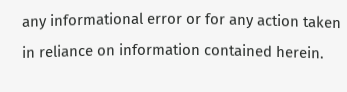any informational error or for any action taken in reliance on information contained herein.